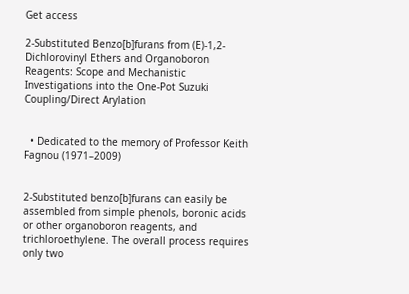Get access

2-Substituted Benzo[b]furans from (E)-1,2-Dichlorovinyl Ethers and Organoboron Reagents: Scope and Mechanistic Investigations into the One-Pot Suzuki Coupling/Direct Arylation


  • Dedicated to the memory of Professor Keith Fagnou (1971–2009)


2-Substituted benzo[b]furans can easily be assembled from simple phenols, boronic acids or other organoboron reagents, and trichloroethylene. The overall process requires only two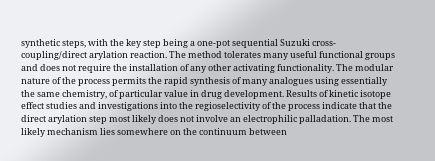synthetic steps, with the key step being a one-pot sequential Suzuki cross-coupling/direct arylation reaction. The method tolerates many useful functional groups and does not require the installation of any other activating functionality. The modular nature of the process permits the rapid synthesis of many analogues using essentially the same chemistry, of particular value in drug development. Results of kinetic isotope effect studies and investigations into the regioselectivity of the process indicate that the direct arylation step most likely does not involve an electrophilic palladation. The most likely mechanism lies somewhere on the continuum between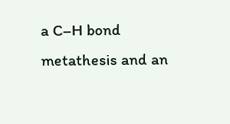a C–H bond metathesis and an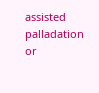assisted palladation or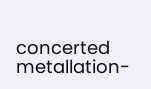concerted metallation-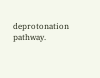deprotonation pathway.